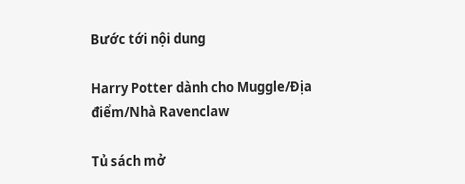Bước tới nội dung

Harry Potter dành cho Muggle/Địa điểm/Nhà Ravenclaw

Tủ sách mở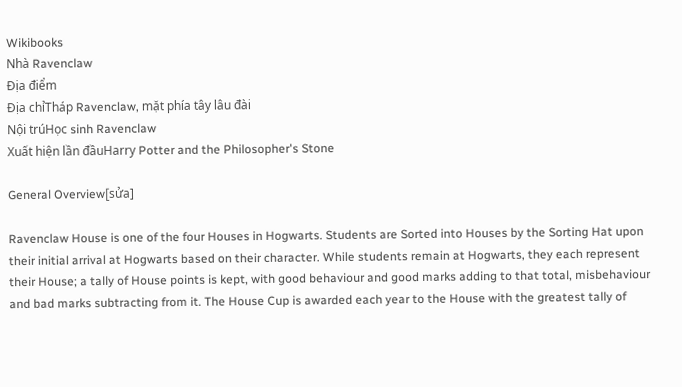Wikibooks
Nhà Ravenclaw
Địa điểm
Địa chỉTháp Ravenclaw, mặt phía tây lâu đài
Nội trúHọc sinh Ravenclaw
Xuất hiện lần đầuHarry Potter and the Philosopher's Stone

General Overview[sửa]

Ravenclaw House is one of the four Houses in Hogwarts. Students are Sorted into Houses by the Sorting Hat upon their initial arrival at Hogwarts based on their character. While students remain at Hogwarts, they each represent their House; a tally of House points is kept, with good behaviour and good marks adding to that total, misbehaviour and bad marks subtracting from it. The House Cup is awarded each year to the House with the greatest tally of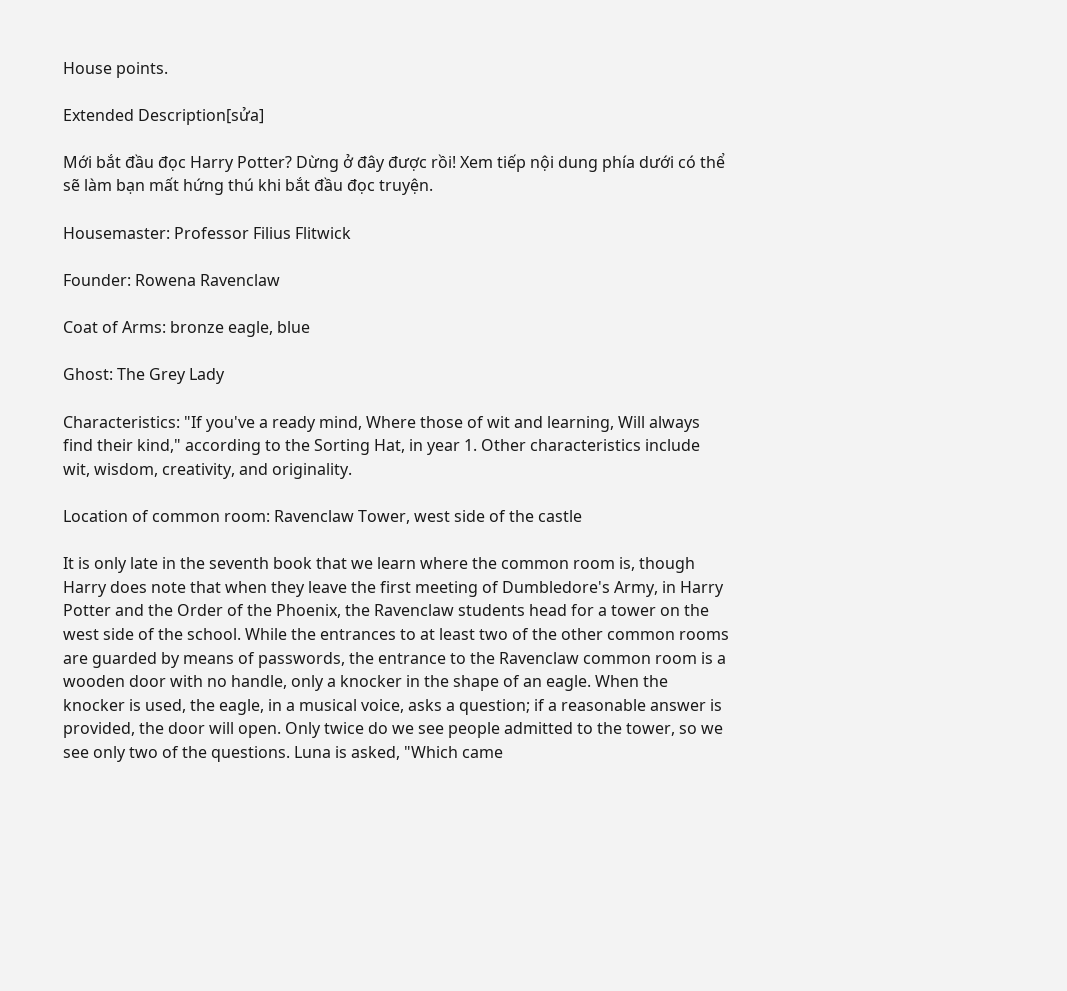House points.

Extended Description[sửa]

Mới bắt đầu đọc Harry Potter? Dừng ở đây được rồi! Xem tiếp nội dung phía dưới có thể sẽ làm bạn mất hứng thú khi bắt đầu đọc truyện.

Housemaster: Professor Filius Flitwick

Founder: Rowena Ravenclaw

Coat of Arms: bronze eagle, blue

Ghost: The Grey Lady

Characteristics: "If you've a ready mind, Where those of wit and learning, Will always find their kind," according to the Sorting Hat, in year 1. Other characteristics include wit, wisdom, creativity, and originality.

Location of common room: Ravenclaw Tower, west side of the castle

It is only late in the seventh book that we learn where the common room is, though Harry does note that when they leave the first meeting of Dumbledore's Army, in Harry Potter and the Order of the Phoenix, the Ravenclaw students head for a tower on the west side of the school. While the entrances to at least two of the other common rooms are guarded by means of passwords, the entrance to the Ravenclaw common room is a wooden door with no handle, only a knocker in the shape of an eagle. When the knocker is used, the eagle, in a musical voice, asks a question; if a reasonable answer is provided, the door will open. Only twice do we see people admitted to the tower, so we see only two of the questions. Luna is asked, "Which came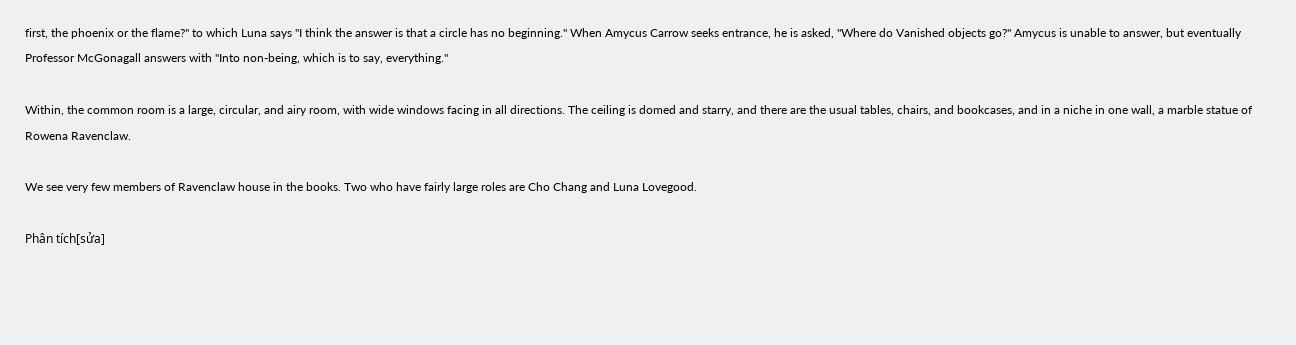first, the phoenix or the flame?" to which Luna says "I think the answer is that a circle has no beginning." When Amycus Carrow seeks entrance, he is asked, "Where do Vanished objects go?" Amycus is unable to answer, but eventually Professor McGonagall answers with "Into non-being, which is to say, everything."

Within, the common room is a large, circular, and airy room, with wide windows facing in all directions. The ceiling is domed and starry, and there are the usual tables, chairs, and bookcases, and in a niche in one wall, a marble statue of Rowena Ravenclaw.

We see very few members of Ravenclaw house in the books. Two who have fairly large roles are Cho Chang and Luna Lovegood.

Phân tích[sửa]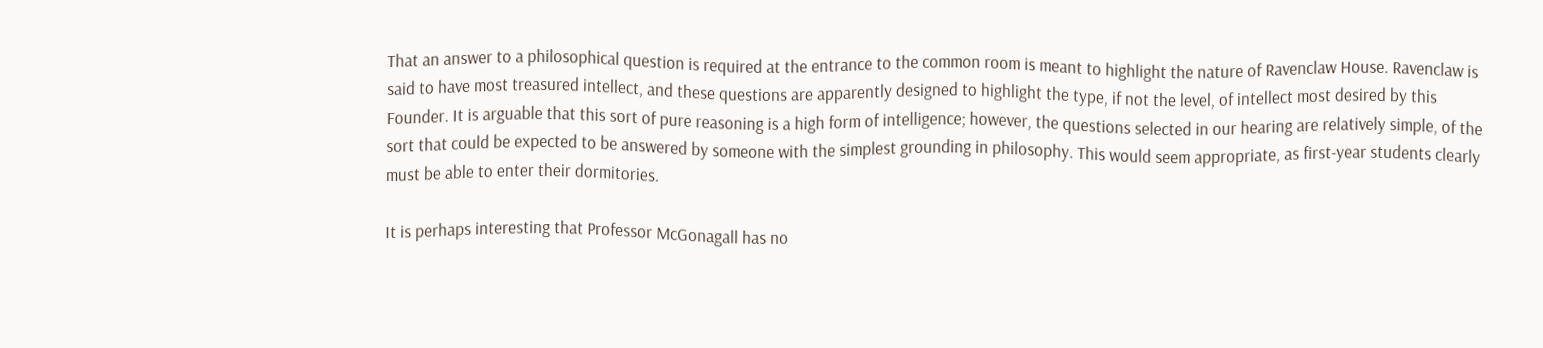That an answer to a philosophical question is required at the entrance to the common room is meant to highlight the nature of Ravenclaw House. Ravenclaw is said to have most treasured intellect, and these questions are apparently designed to highlight the type, if not the level, of intellect most desired by this Founder. It is arguable that this sort of pure reasoning is a high form of intelligence; however, the questions selected in our hearing are relatively simple, of the sort that could be expected to be answered by someone with the simplest grounding in philosophy. This would seem appropriate, as first-year students clearly must be able to enter their dormitories.

It is perhaps interesting that Professor McGonagall has no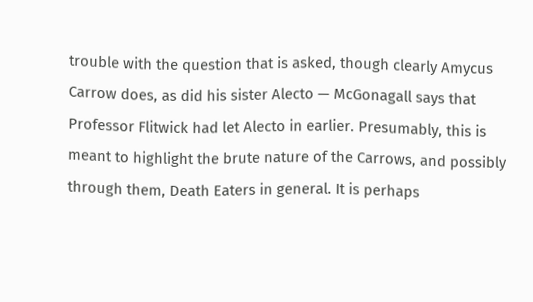trouble with the question that is asked, though clearly Amycus Carrow does, as did his sister Alecto — McGonagall says that Professor Flitwick had let Alecto in earlier. Presumably, this is meant to highlight the brute nature of the Carrows, and possibly through them, Death Eaters in general. It is perhaps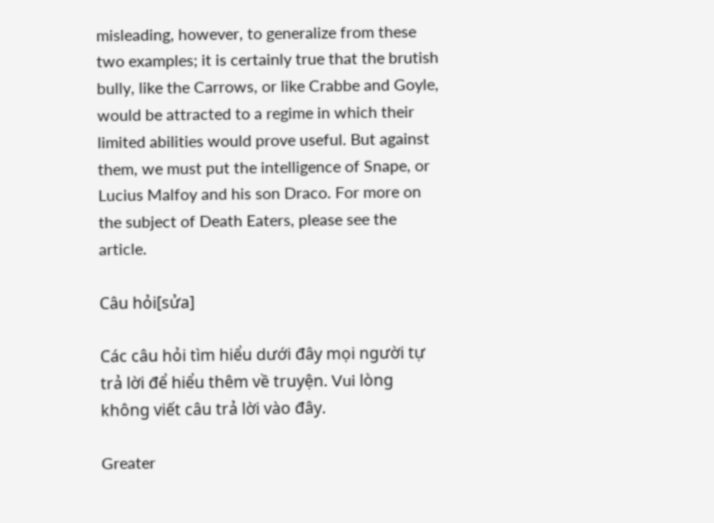misleading, however, to generalize from these two examples; it is certainly true that the brutish bully, like the Carrows, or like Crabbe and Goyle, would be attracted to a regime in which their limited abilities would prove useful. But against them, we must put the intelligence of Snape, or Lucius Malfoy and his son Draco. For more on the subject of Death Eaters, please see the article.

Câu hỏi[sửa]

Các câu hỏi tìm hiểu dưới đây mọi người tự trả lời để hiểu thêm về truyện. Vui lòng không viết câu trả lời vào đây.

Greater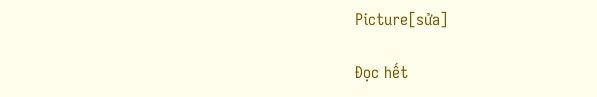Picture[sửa]

Đọc hết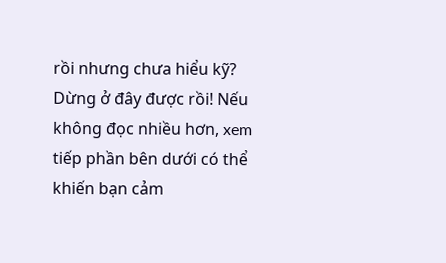rồi nhưng chưa hiểu kỹ? Dừng ở đây được rồi! Nếu không đọc nhiều hơn, xem tiếp phần bên dưới có thể khiến bạn cảm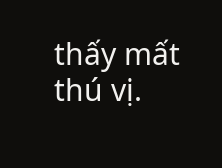thấy mất thú vị.